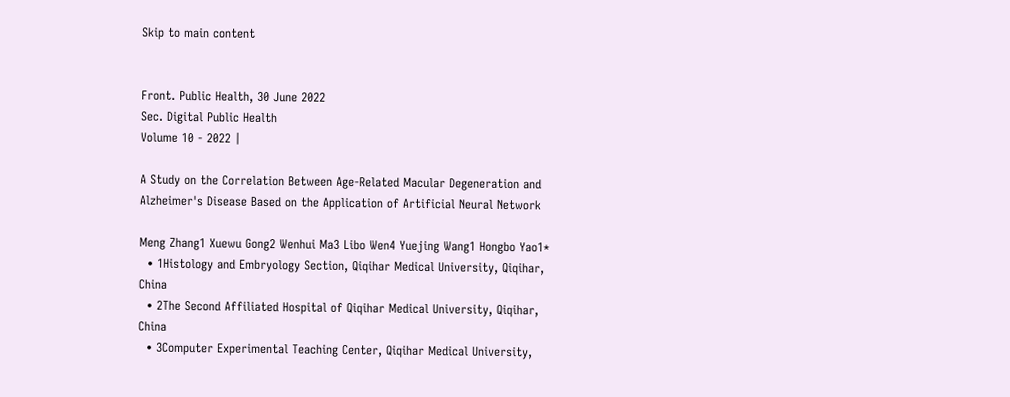Skip to main content


Front. Public Health, 30 June 2022
Sec. Digital Public Health
Volume 10 - 2022 |

A Study on the Correlation Between Age-Related Macular Degeneration and Alzheimer's Disease Based on the Application of Artificial Neural Network

Meng Zhang1 Xuewu Gong2 Wenhui Ma3 Libo Wen4 Yuejing Wang1 Hongbo Yao1*
  • 1Histology and Embryology Section, Qiqihar Medical University, Qiqihar, China
  • 2The Second Affiliated Hospital of Qiqihar Medical University, Qiqihar, China
  • 3Computer Experimental Teaching Center, Qiqihar Medical University,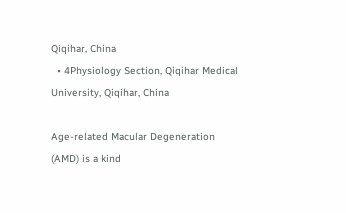Qiqihar, China
  • 4Physiology Section, Qiqihar Medical University, Qiqihar, China

Age-related Macular Degeneration (AMD) is a kind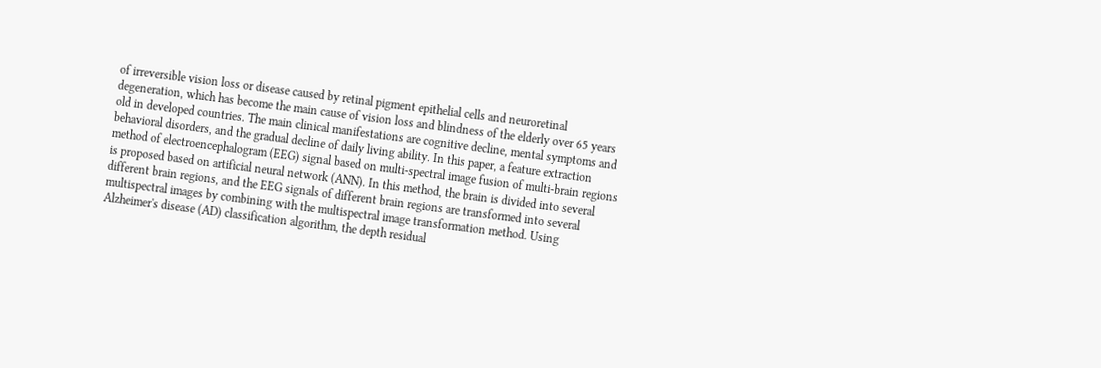of irreversible vision loss or disease caused by retinal pigment epithelial cells and neuroretinal degeneration, which has become the main cause of vision loss and blindness of the elderly over 65 years old in developed countries. The main clinical manifestations are cognitive decline, mental symptoms and behavioral disorders, and the gradual decline of daily living ability. In this paper, a feature extraction method of electroencephalogram (EEG) signal based on multi-spectral image fusion of multi-brain regions is proposed based on artificial neural network (ANN). In this method, the brain is divided into several different brain regions, and the EEG signals of different brain regions are transformed into several multispectral images by combining with the multispectral image transformation method. Using Alzheimer's disease (AD) classification algorithm, the depth residual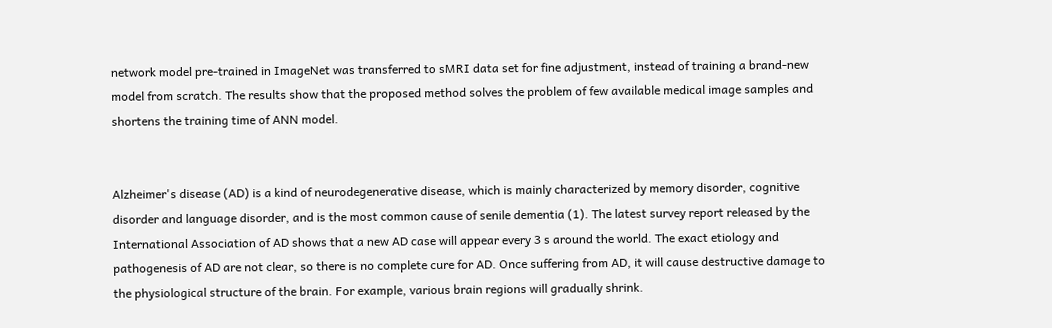network model pre-trained in ImageNet was transferred to sMRI data set for fine adjustment, instead of training a brand-new model from scratch. The results show that the proposed method solves the problem of few available medical image samples and shortens the training time of ANN model.


Alzheimer's disease (AD) is a kind of neurodegenerative disease, which is mainly characterized by memory disorder, cognitive disorder and language disorder, and is the most common cause of senile dementia (1). The latest survey report released by the International Association of AD shows that a new AD case will appear every 3 s around the world. The exact etiology and pathogenesis of AD are not clear, so there is no complete cure for AD. Once suffering from AD, it will cause destructive damage to the physiological structure of the brain. For example, various brain regions will gradually shrink.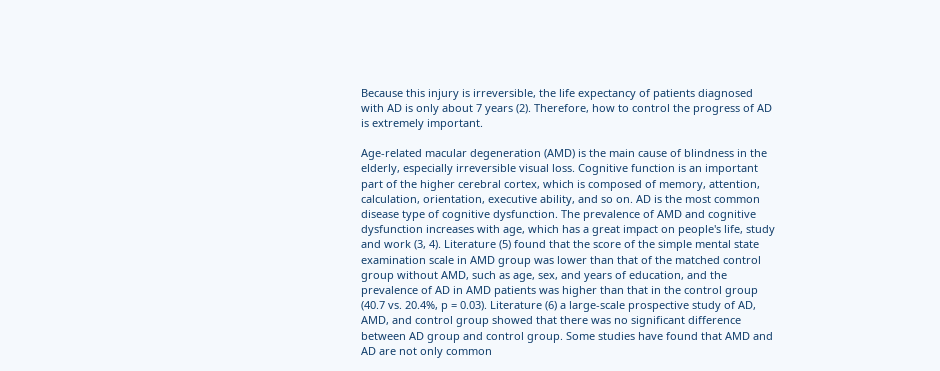Because this injury is irreversible, the life expectancy of patients diagnosed with AD is only about 7 years (2). Therefore, how to control the progress of AD is extremely important.

Age-related macular degeneration (AMD) is the main cause of blindness in the elderly, especially irreversible visual loss. Cognitive function is an important part of the higher cerebral cortex, which is composed of memory, attention, calculation, orientation, executive ability, and so on. AD is the most common disease type of cognitive dysfunction. The prevalence of AMD and cognitive dysfunction increases with age, which has a great impact on people's life, study and work (3, 4). Literature (5) found that the score of the simple mental state examination scale in AMD group was lower than that of the matched control group without AMD, such as age, sex, and years of education, and the prevalence of AD in AMD patients was higher than that in the control group (40.7 vs. 20.4%, p = 0.03). Literature (6) a large-scale prospective study of AD, AMD, and control group showed that there was no significant difference between AD group and control group. Some studies have found that AMD and AD are not only common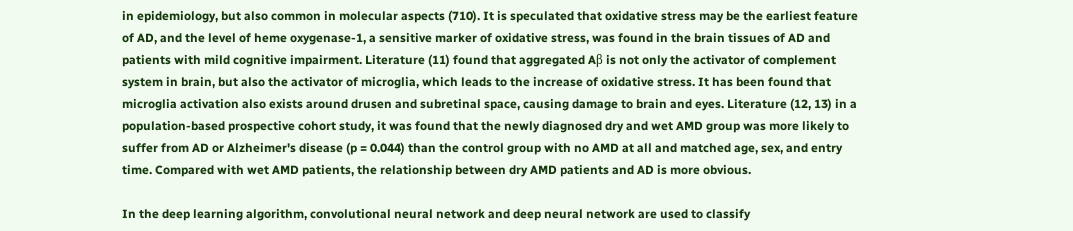in epidemiology, but also common in molecular aspects (710). It is speculated that oxidative stress may be the earliest feature of AD, and the level of heme oxygenase-1, a sensitive marker of oxidative stress, was found in the brain tissues of AD and patients with mild cognitive impairment. Literature (11) found that aggregated Aβ is not only the activator of complement system in brain, but also the activator of microglia, which leads to the increase of oxidative stress. It has been found that microglia activation also exists around drusen and subretinal space, causing damage to brain and eyes. Literature (12, 13) in a population-based prospective cohort study, it was found that the newly diagnosed dry and wet AMD group was more likely to suffer from AD or Alzheimer's disease (p = 0.044) than the control group with no AMD at all and matched age, sex, and entry time. Compared with wet AMD patients, the relationship between dry AMD patients and AD is more obvious.

In the deep learning algorithm, convolutional neural network and deep neural network are used to classify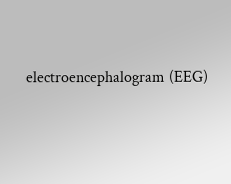electroencephalogram (EEG)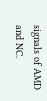signals of AMD and NC.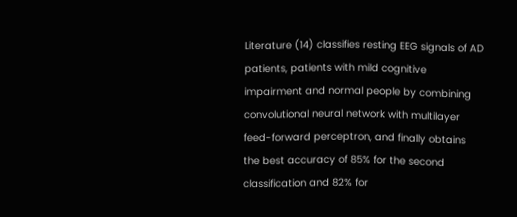Literature (14) classifies resting EEG signals of AD patients, patients with mild cognitive impairment and normal people by combining convolutional neural network with multilayer feed-forward perceptron, and finally obtains the best accuracy of 85% for the second classification and 82% for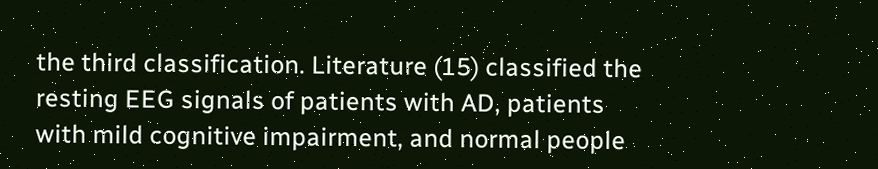the third classification. Literature (15) classified the resting EEG signals of patients with AD, patients with mild cognitive impairment, and normal people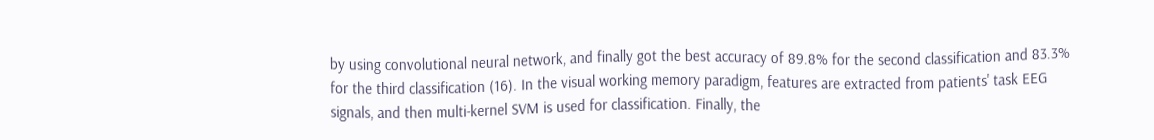by using convolutional neural network, and finally got the best accuracy of 89.8% for the second classification and 83.3% for the third classification (16). In the visual working memory paradigm, features are extracted from patients' task EEG signals, and then multi-kernel SVM is used for classification. Finally, the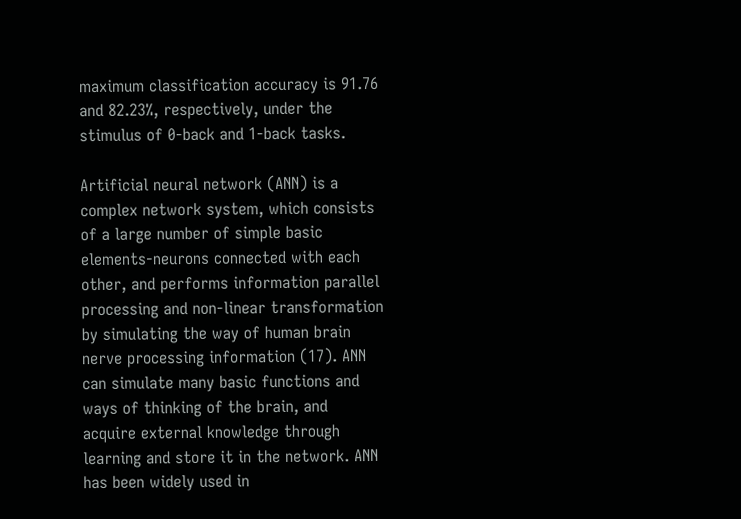maximum classification accuracy is 91.76 and 82.23%, respectively, under the stimulus of 0-back and 1-back tasks.

Artificial neural network (ANN) is a complex network system, which consists of a large number of simple basic elements-neurons connected with each other, and performs information parallel processing and non-linear transformation by simulating the way of human brain nerve processing information (17). ANN can simulate many basic functions and ways of thinking of the brain, and acquire external knowledge through learning and store it in the network. ANN has been widely used in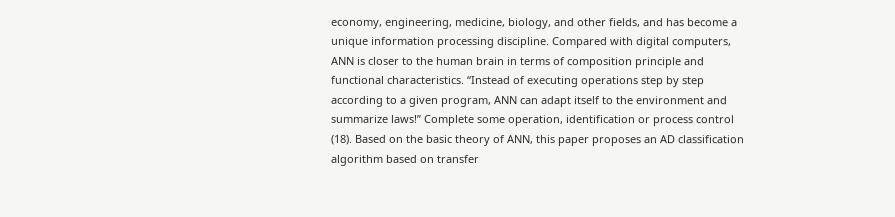economy, engineering, medicine, biology, and other fields, and has become a unique information processing discipline. Compared with digital computers, ANN is closer to the human brain in terms of composition principle and functional characteristics. “Instead of executing operations step by step according to a given program, ANN can adapt itself to the environment and summarize laws!” Complete some operation, identification or process control (18). Based on the basic theory of ANN, this paper proposes an AD classification algorithm based on transfer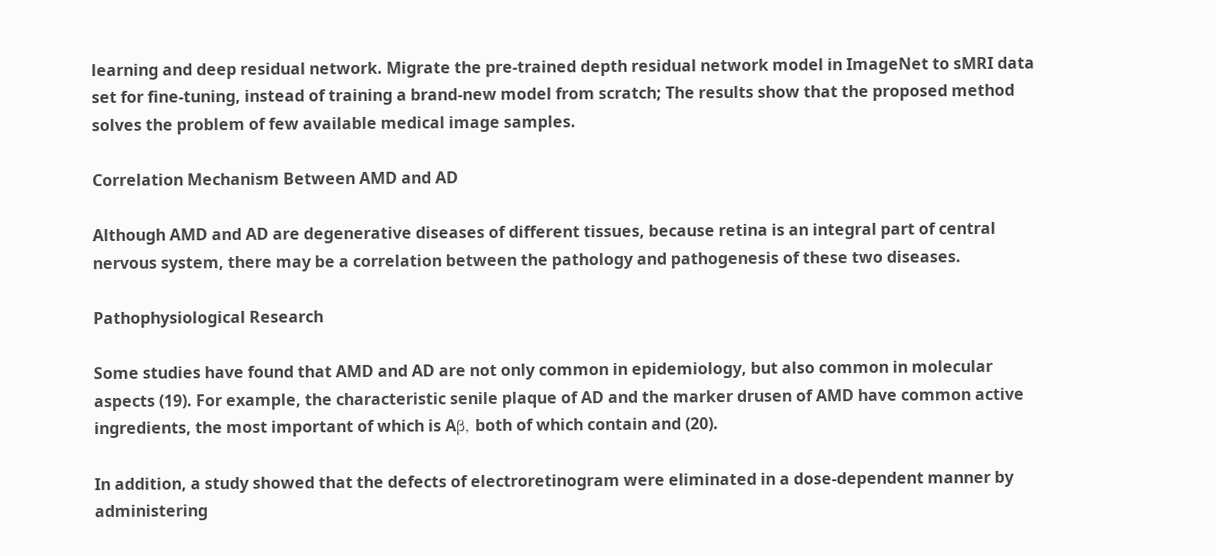learning and deep residual network. Migrate the pre-trained depth residual network model in ImageNet to sMRI data set for fine-tuning, instead of training a brand-new model from scratch; The results show that the proposed method solves the problem of few available medical image samples.

Correlation Mechanism Between AMD and AD

Although AMD and AD are degenerative diseases of different tissues, because retina is an integral part of central nervous system, there may be a correlation between the pathology and pathogenesis of these two diseases.

Pathophysiological Research

Some studies have found that AMD and AD are not only common in epidemiology, but also common in molecular aspects (19). For example, the characteristic senile plaque of AD and the marker drusen of AMD have common active ingredients, the most important of which is Aβ, both of which contain and (20).

In addition, a study showed that the defects of electroretinogram were eliminated in a dose-dependent manner by administering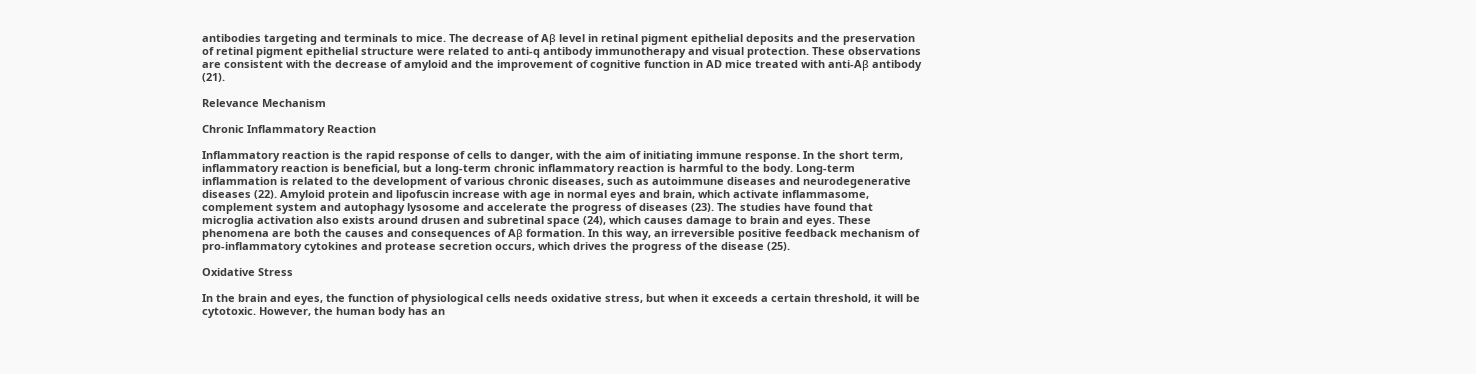antibodies targeting and terminals to mice. The decrease of Aβ level in retinal pigment epithelial deposits and the preservation of retinal pigment epithelial structure were related to anti-q antibody immunotherapy and visual protection. These observations are consistent with the decrease of amyloid and the improvement of cognitive function in AD mice treated with anti-Aβ antibody (21).

Relevance Mechanism

Chronic Inflammatory Reaction

Inflammatory reaction is the rapid response of cells to danger, with the aim of initiating immune response. In the short term, inflammatory reaction is beneficial, but a long-term chronic inflammatory reaction is harmful to the body. Long-term inflammation is related to the development of various chronic diseases, such as autoimmune diseases and neurodegenerative diseases (22). Amyloid protein and lipofuscin increase with age in normal eyes and brain, which activate inflammasome, complement system and autophagy lysosome and accelerate the progress of diseases (23). The studies have found that microglia activation also exists around drusen and subretinal space (24), which causes damage to brain and eyes. These phenomena are both the causes and consequences of Aβ formation. In this way, an irreversible positive feedback mechanism of pro-inflammatory cytokines and protease secretion occurs, which drives the progress of the disease (25).

Oxidative Stress

In the brain and eyes, the function of physiological cells needs oxidative stress, but when it exceeds a certain threshold, it will be cytotoxic. However, the human body has an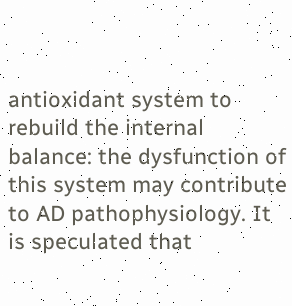antioxidant system to rebuild the internal balance: the dysfunction of this system may contribute to AD pathophysiology. It is speculated that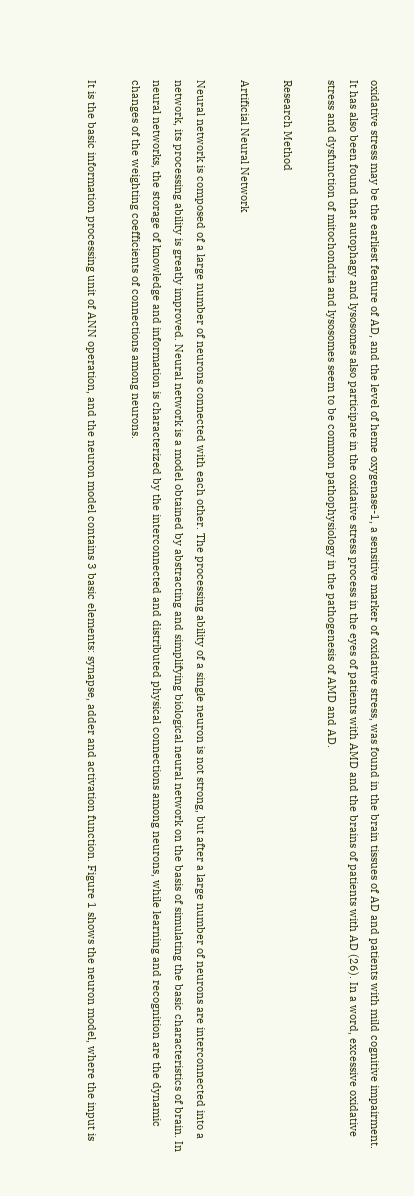oxidative stress may be the earliest feature of AD, and the level of heme oxygenase-1, a sensitive marker of oxidative stress, was found in the brain tissues of AD and patients with mild cognitive impairment. It has also been found that autophagy and lysosomes also participate in the oxidative stress process in the eyes of patients with AMD and the brains of patients with AD (26). In a word, excessive oxidative stress and dysfunction of mitochondria and lysosomes seem to be common pathophysiology in the pathogenesis of AMD and AD.

Research Method

Artificial Neural Network

Neural network is composed of a large number of neurons connected with each other. The processing ability of a single neuron is not strong, but after a large number of neurons are interconnected into a network, its processing ability is greatly improved. Neural network is a model obtained by abstracting and simplifying biological neural network on the basis of simulating the basic characteristics of brain. In neural networks, the storage of knowledge and information is characterized by the interconnected and distributed physical connections among neurons, while learning and recognition are the dynamic changes of the weighting coefficients of connections among neurons.

It is the basic information processing unit of ANN operation, and the neuron model contains 3 basic elements: synapse, adder and activation function. Figure 1 shows the neuron model, where the input is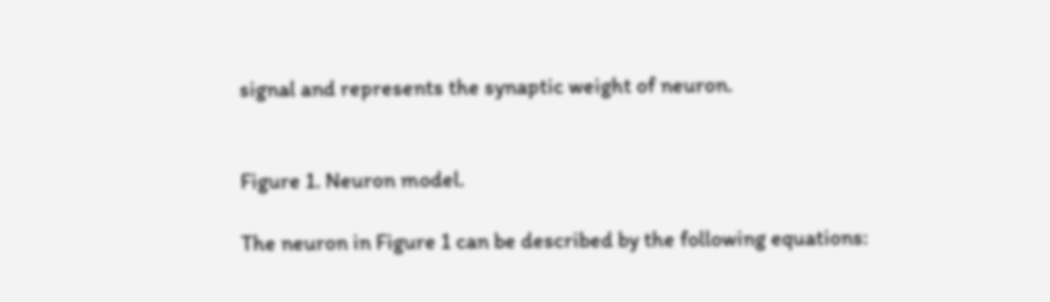signal and represents the synaptic weight of neuron.


Figure 1. Neuron model.

The neuron in Figure 1 can be described by the following equations: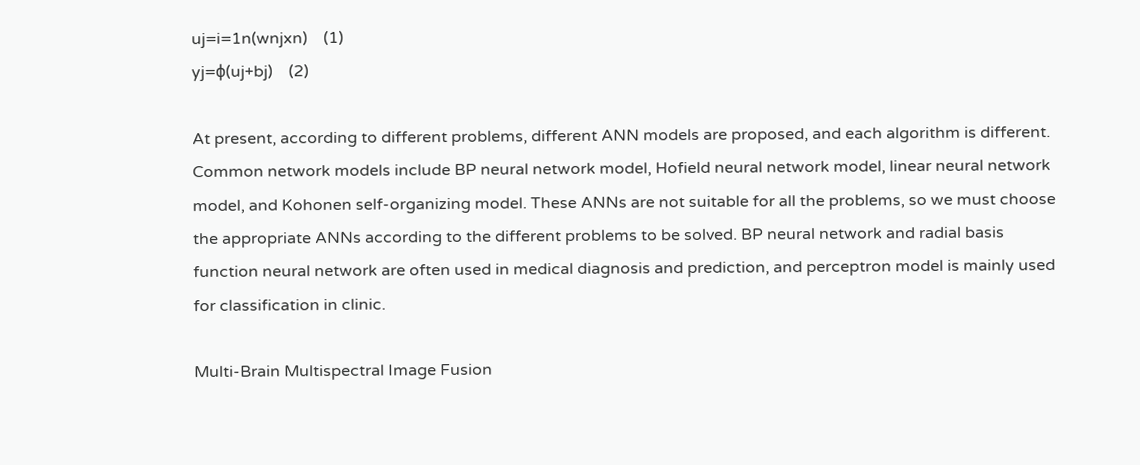uj=i=1n(wnjxn)    (1)
yj=ϕ(uj+bj)    (2)

At present, according to different problems, different ANN models are proposed, and each algorithm is different. Common network models include BP neural network model, Hofield neural network model, linear neural network model, and Kohonen self-organizing model. These ANNs are not suitable for all the problems, so we must choose the appropriate ANNs according to the different problems to be solved. BP neural network and radial basis function neural network are often used in medical diagnosis and prediction, and perceptron model is mainly used for classification in clinic.

Multi-Brain Multispectral Image Fusion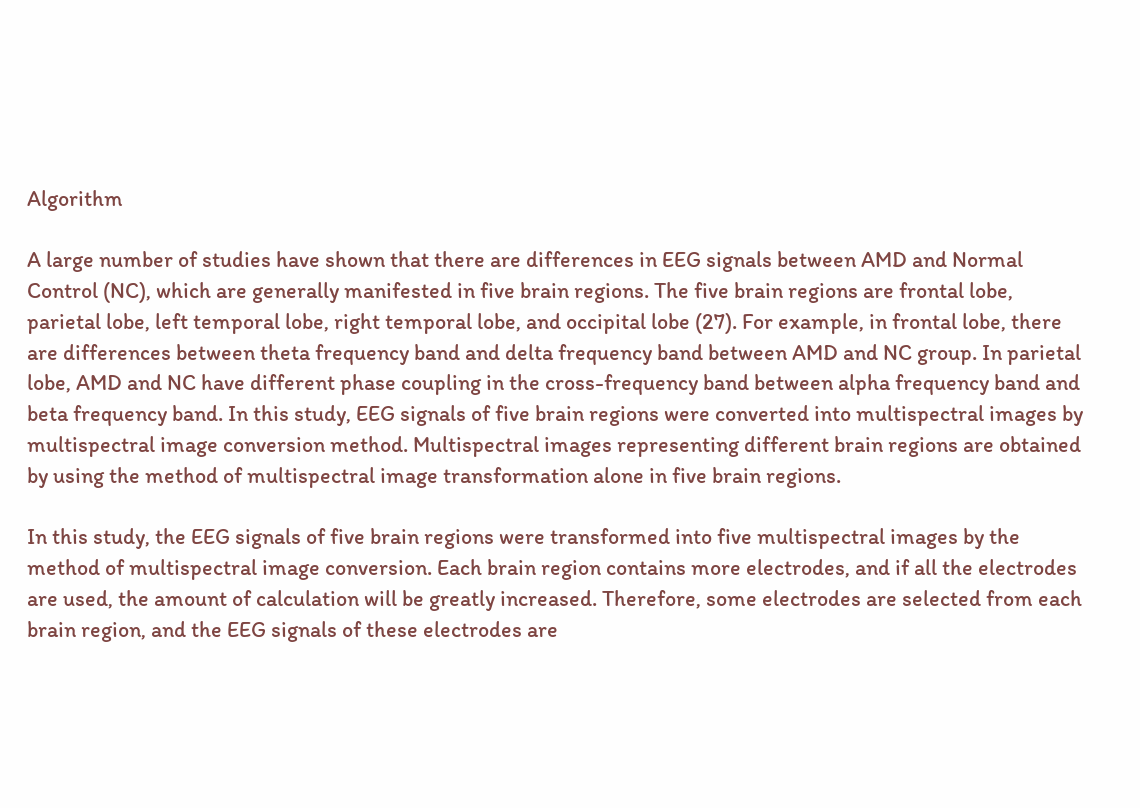Algorithm

A large number of studies have shown that there are differences in EEG signals between AMD and Normal Control (NC), which are generally manifested in five brain regions. The five brain regions are frontal lobe, parietal lobe, left temporal lobe, right temporal lobe, and occipital lobe (27). For example, in frontal lobe, there are differences between theta frequency band and delta frequency band between AMD and NC group. In parietal lobe, AMD and NC have different phase coupling in the cross-frequency band between alpha frequency band and beta frequency band. In this study, EEG signals of five brain regions were converted into multispectral images by multispectral image conversion method. Multispectral images representing different brain regions are obtained by using the method of multispectral image transformation alone in five brain regions.

In this study, the EEG signals of five brain regions were transformed into five multispectral images by the method of multispectral image conversion. Each brain region contains more electrodes, and if all the electrodes are used, the amount of calculation will be greatly increased. Therefore, some electrodes are selected from each brain region, and the EEG signals of these electrodes are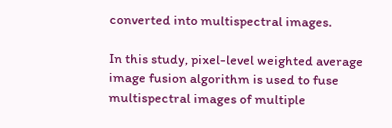converted into multispectral images.

In this study, pixel-level weighted average image fusion algorithm is used to fuse multispectral images of multiple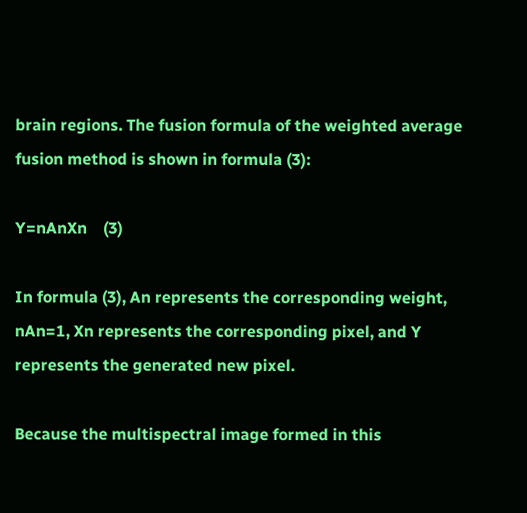brain regions. The fusion formula of the weighted average fusion method is shown in formula (3):

Y=nAnXn    (3)

In formula (3), An represents the corresponding weight, nAn=1, Xn represents the corresponding pixel, and Y represents the generated new pixel.

Because the multispectral image formed in this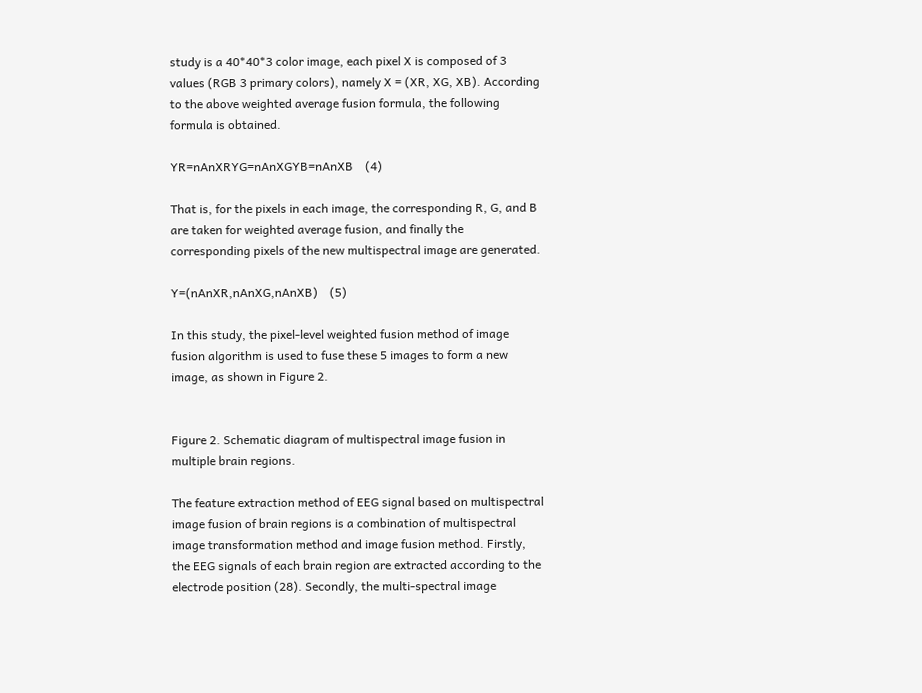study is a 40*40*3 color image, each pixel X is composed of 3 values (RGB 3 primary colors), namely X = (XR, XG, XB). According to the above weighted average fusion formula, the following formula is obtained.

YR=nAnXRYG=nAnXGYB=nAnXB    (4)

That is, for the pixels in each image, the corresponding R, G, and B are taken for weighted average fusion, and finally the corresponding pixels of the new multispectral image are generated.

Y=(nAnXR,nAnXG,nAnXB)    (5)

In this study, the pixel-level weighted fusion method of image fusion algorithm is used to fuse these 5 images to form a new image, as shown in Figure 2.


Figure 2. Schematic diagram of multispectral image fusion in multiple brain regions.

The feature extraction method of EEG signal based on multispectral image fusion of brain regions is a combination of multispectral image transformation method and image fusion method. Firstly, the EEG signals of each brain region are extracted according to the electrode position (28). Secondly, the multi-spectral image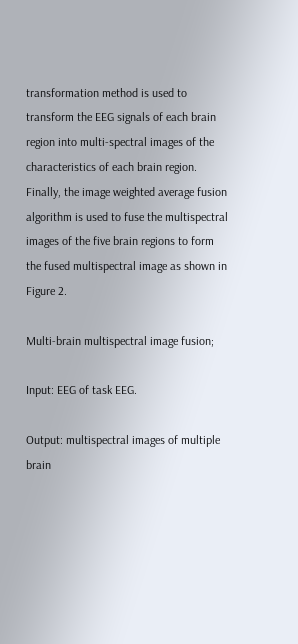transformation method is used to transform the EEG signals of each brain region into multi-spectral images of the characteristics of each brain region. Finally, the image weighted average fusion algorithm is used to fuse the multispectral images of the five brain regions to form the fused multispectral image as shown in Figure 2.

Multi-brain multispectral image fusion;

Input: EEG of task EEG.

Output: multispectral images of multiple brain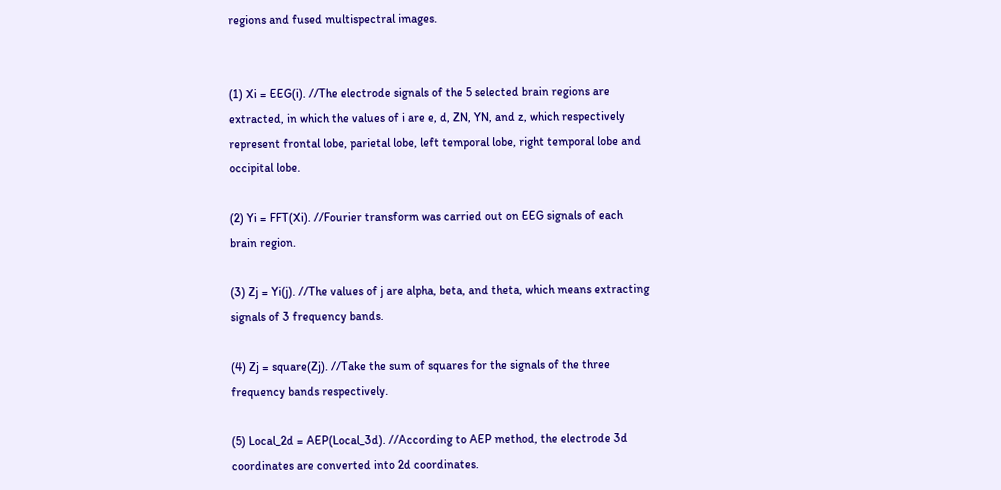regions and fused multispectral images.


(1) Xi = EEG(i). //The electrode signals of the 5 selected brain regions are extracted, in which the values of i are e, d, ZN, YN, and z, which respectively represent frontal lobe, parietal lobe, left temporal lobe, right temporal lobe and occipital lobe.

(2) Yi = FFT(Xi). //Fourier transform was carried out on EEG signals of each brain region.

(3) Zj = Yi(j). //The values of j are alpha, beta, and theta, which means extracting signals of 3 frequency bands.

(4) Zj = square(Zj). //Take the sum of squares for the signals of the three frequency bands respectively.

(5) Local_2d = AEP(Local_3d). //According to AEP method, the electrode 3d coordinates are converted into 2d coordinates.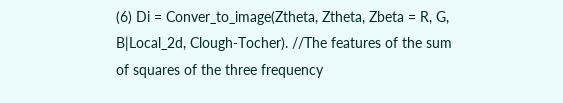(6) Di = Conver_to_image(Ztheta, Ztheta, Zbeta = R, G, B|Local_2d, Clough-Tocher). //The features of the sum of squares of the three frequency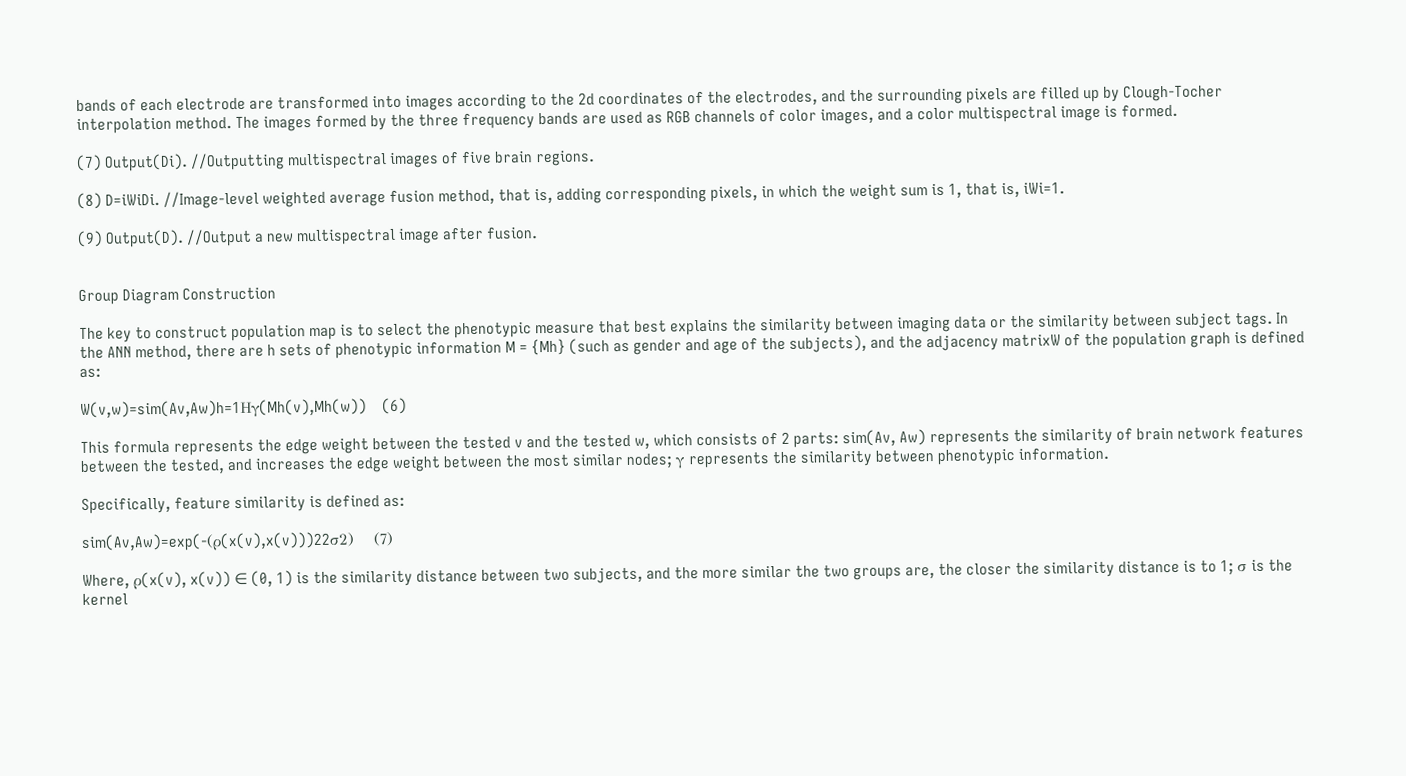bands of each electrode are transformed into images according to the 2d coordinates of the electrodes, and the surrounding pixels are filled up by Clough-Tocher interpolation method. The images formed by the three frequency bands are used as RGB channels of color images, and a color multispectral image is formed.

(7) Output(Di). //Outputting multispectral images of five brain regions.

(8) D=iWiDi. //Image-level weighted average fusion method, that is, adding corresponding pixels, in which the weight sum is 1, that is, iWi=1.

(9) Output(D). //Output a new multispectral image after fusion.


Group Diagram Construction

The key to construct population map is to select the phenotypic measure that best explains the similarity between imaging data or the similarity between subject tags. In the ANN method, there are h sets of phenotypic information M = {Mh} (such as gender and age of the subjects), and the adjacency matrixW of the population graph is defined as:

W(v,w)=sim(Av,Aw)h=1Hγ(Mh(v),Mh(w))    (6)

This formula represents the edge weight between the tested v and the tested w, which consists of 2 parts: sim(Av, Aw) represents the similarity of brain network features between the tested, and increases the edge weight between the most similar nodes; γ represents the similarity between phenotypic information.

Specifically, feature similarity is defined as:

sim(Av,Aw)=exp(-(ρ(x(v),x(v)))22σ2)    (7)

Where, ρ(x(v), x(v)) ∈ (0, 1) is the similarity distance between two subjects, and the more similar the two groups are, the closer the similarity distance is to 1; σ is the kernel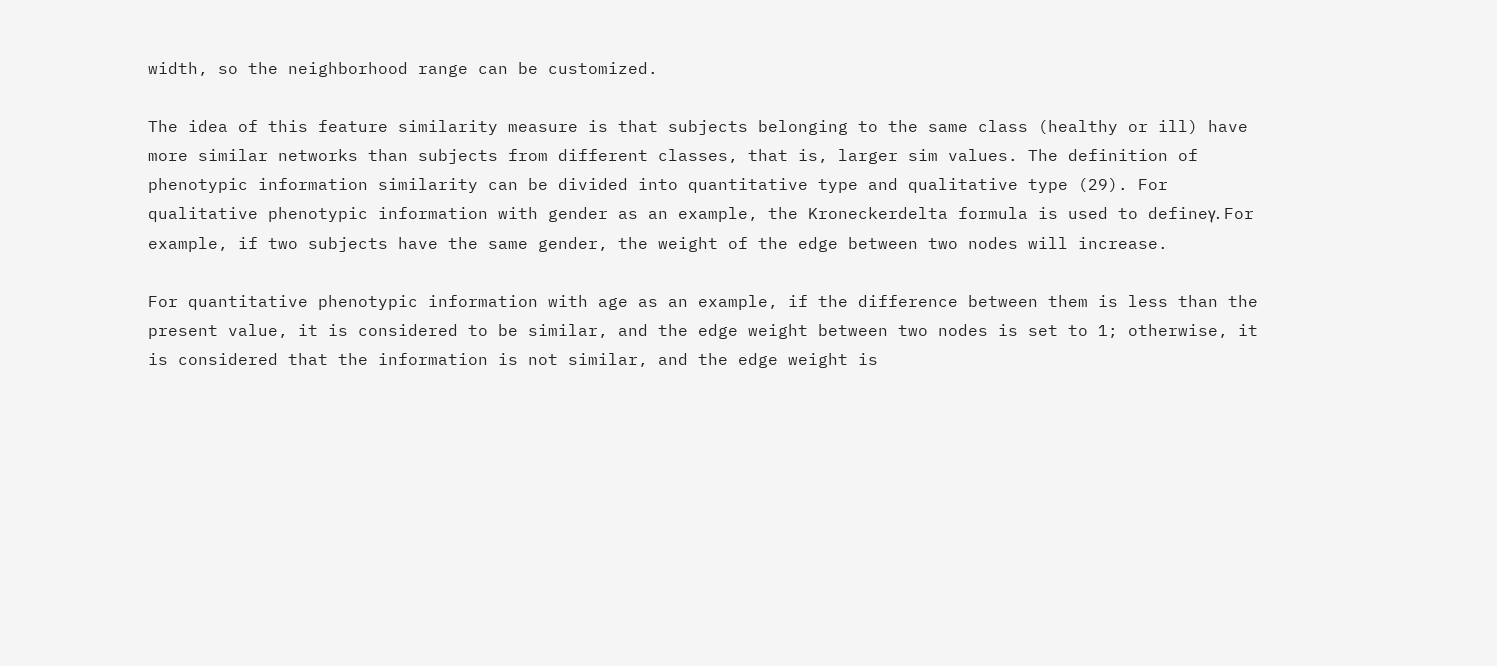width, so the neighborhood range can be customized.

The idea of this feature similarity measure is that subjects belonging to the same class (healthy or ill) have more similar networks than subjects from different classes, that is, larger sim values. The definition of phenotypic information similarity can be divided into quantitative type and qualitative type (29). For qualitative phenotypic information with gender as an example, the Kroneckerdelta formula is used to defineγ. For example, if two subjects have the same gender, the weight of the edge between two nodes will increase.

For quantitative phenotypic information with age as an example, if the difference between them is less than the present value, it is considered to be similar, and the edge weight between two nodes is set to 1; otherwise, it is considered that the information is not similar, and the edge weight is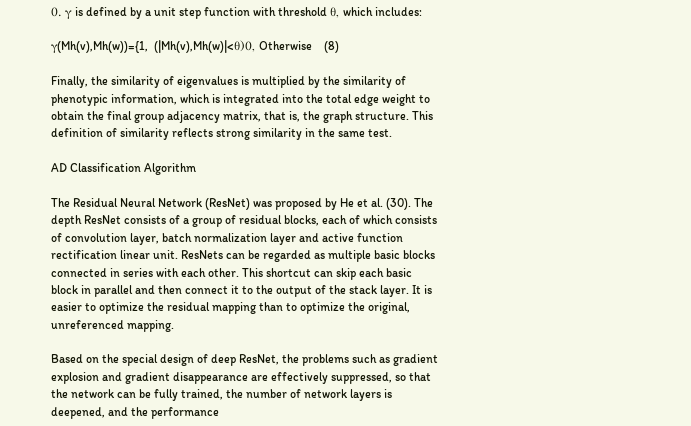0. γ is defined by a unit step function with threshold θ, which includes:

γ(Mh(v),Mh(w))={1,  (|Mh(v),Mh(w)|<θ)0, Otherwise    (8)

Finally, the similarity of eigenvalues is multiplied by the similarity of phenotypic information, which is integrated into the total edge weight to obtain the final group adjacency matrix, that is, the graph structure. This definition of similarity reflects strong similarity in the same test.

AD Classification Algorithm

The Residual Neural Network (ResNet) was proposed by He et al. (30). The depth ResNet consists of a group of residual blocks, each of which consists of convolution layer, batch normalization layer and active function rectification linear unit. ResNets can be regarded as multiple basic blocks connected in series with each other. This shortcut can skip each basic block in parallel and then connect it to the output of the stack layer. It is easier to optimize the residual mapping than to optimize the original, unreferenced mapping.

Based on the special design of deep ResNet, the problems such as gradient explosion and gradient disappearance are effectively suppressed, so that the network can be fully trained, the number of network layers is deepened, and the performance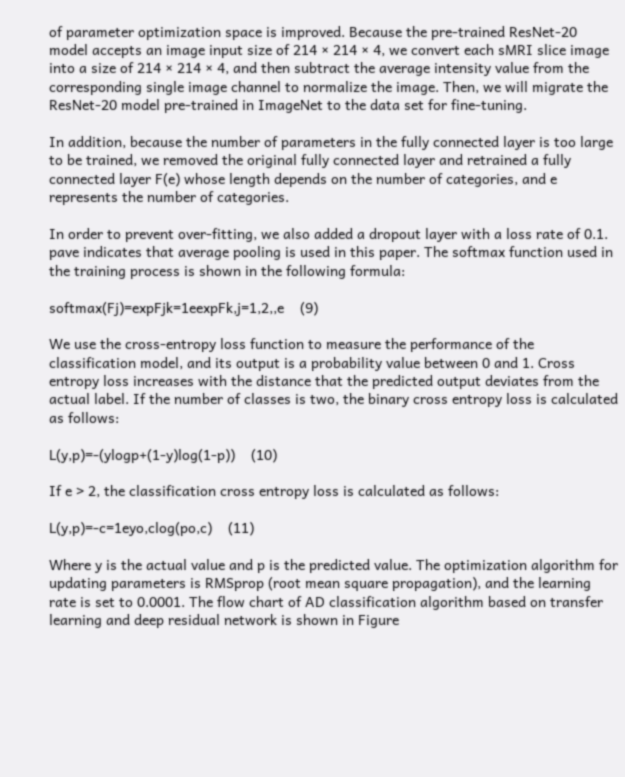of parameter optimization space is improved. Because the pre-trained ResNet-20 model accepts an image input size of 214 × 214 × 4, we convert each sMRI slice image into a size of 214 × 214 × 4, and then subtract the average intensity value from the corresponding single image channel to normalize the image. Then, we will migrate the ResNet-20 model pre-trained in ImageNet to the data set for fine-tuning.

In addition, because the number of parameters in the fully connected layer is too large to be trained, we removed the original fully connected layer and retrained a fully connected layer F(e) whose length depends on the number of categories, and e represents the number of categories.

In order to prevent over-fitting, we also added a dropout layer with a loss rate of 0.1. pave indicates that average pooling is used in this paper. The softmax function used in the training process is shown in the following formula:

softmax(Fj)=expFjk=1eexpFk,j=1,2,,e    (9)

We use the cross-entropy loss function to measure the performance of the classification model, and its output is a probability value between 0 and 1. Cross entropy loss increases with the distance that the predicted output deviates from the actual label. If the number of classes is two, the binary cross entropy loss is calculated as follows:

L(y,p)=-(ylogp+(1-y)log(1-p))    (10)

If e > 2, the classification cross entropy loss is calculated as follows:

L(y,p)=-c=1eyo,clog(po,c)    (11)

Where y is the actual value and p is the predicted value. The optimization algorithm for updating parameters is RMSprop (root mean square propagation), and the learning rate is set to 0.0001. The flow chart of AD classification algorithm based on transfer learning and deep residual network is shown in Figure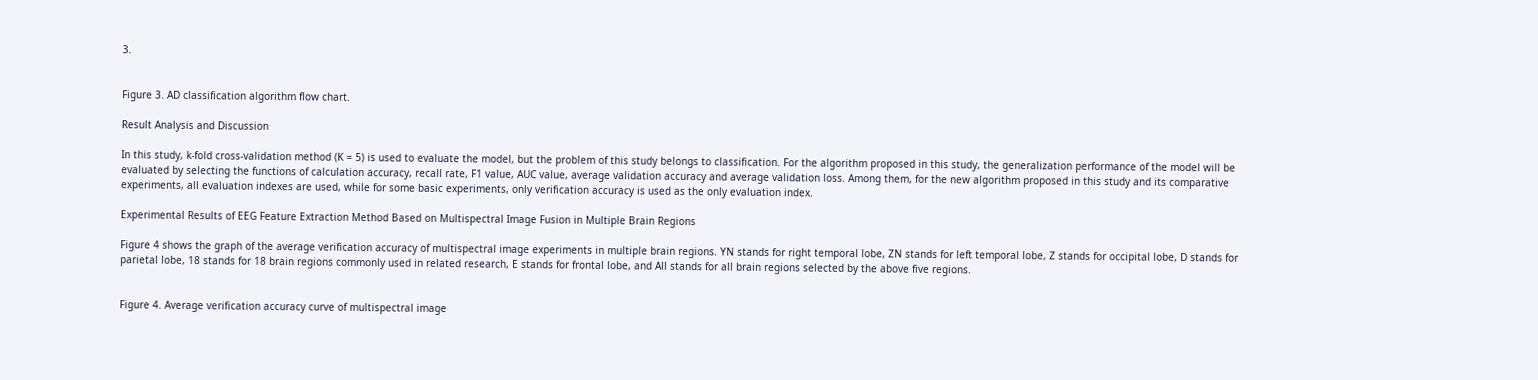3.


Figure 3. AD classification algorithm flow chart.

Result Analysis and Discussion

In this study, k-fold cross-validation method (K = 5) is used to evaluate the model, but the problem of this study belongs to classification. For the algorithm proposed in this study, the generalization performance of the model will be evaluated by selecting the functions of calculation accuracy, recall rate, F1 value, AUC value, average validation accuracy and average validation loss. Among them, for the new algorithm proposed in this study and its comparative experiments, all evaluation indexes are used, while for some basic experiments, only verification accuracy is used as the only evaluation index.

Experimental Results of EEG Feature Extraction Method Based on Multispectral Image Fusion in Multiple Brain Regions

Figure 4 shows the graph of the average verification accuracy of multispectral image experiments in multiple brain regions. YN stands for right temporal lobe, ZN stands for left temporal lobe, Z stands for occipital lobe, D stands for parietal lobe, 18 stands for 18 brain regions commonly used in related research, E stands for frontal lobe, and All stands for all brain regions selected by the above five regions.


Figure 4. Average verification accuracy curve of multispectral image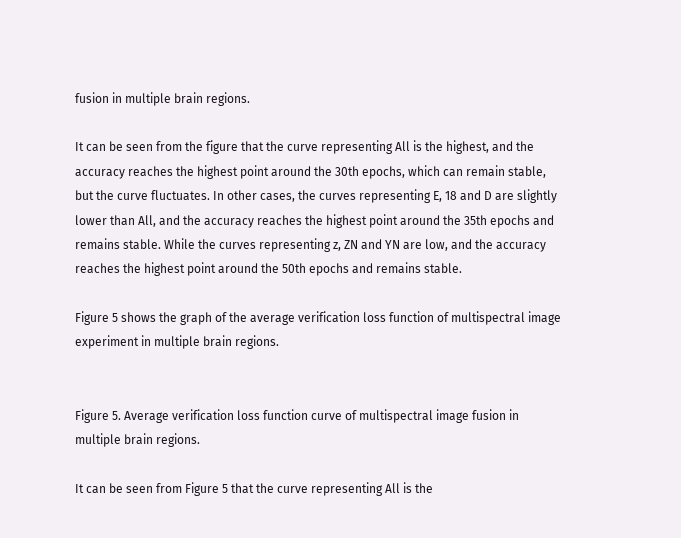fusion in multiple brain regions.

It can be seen from the figure that the curve representing All is the highest, and the accuracy reaches the highest point around the 30th epochs, which can remain stable, but the curve fluctuates. In other cases, the curves representing E, 18 and D are slightly lower than All, and the accuracy reaches the highest point around the 35th epochs and remains stable. While the curves representing z, ZN and YN are low, and the accuracy reaches the highest point around the 50th epochs and remains stable.

Figure 5 shows the graph of the average verification loss function of multispectral image experiment in multiple brain regions.


Figure 5. Average verification loss function curve of multispectral image fusion in multiple brain regions.

It can be seen from Figure 5 that the curve representing All is the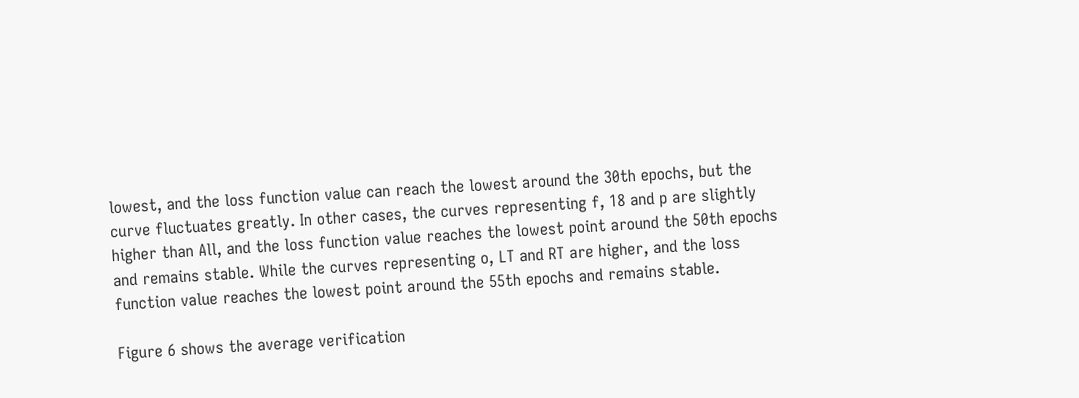lowest, and the loss function value can reach the lowest around the 30th epochs, but the curve fluctuates greatly. In other cases, the curves representing f, 18 and p are slightly higher than All, and the loss function value reaches the lowest point around the 50th epochs and remains stable. While the curves representing o, LT and RT are higher, and the loss function value reaches the lowest point around the 55th epochs and remains stable.

Figure 6 shows the average verification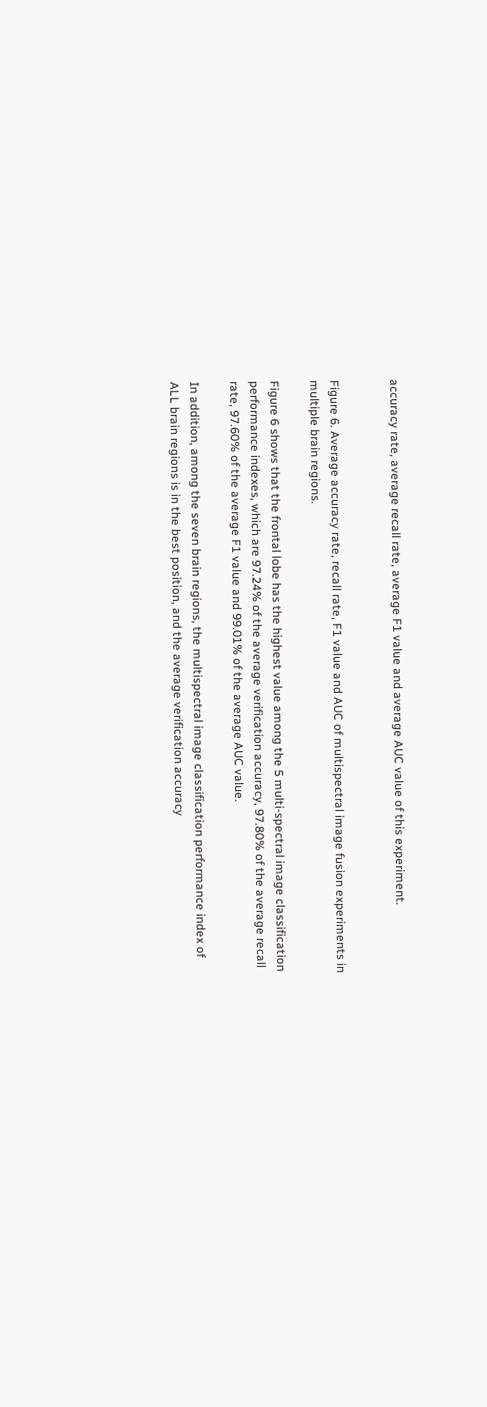accuracy rate, average recall rate, average F1 value and average AUC value of this experiment.


Figure 6. Average accuracy rate, recall rate, F1 value and AUC of multispectral image fusion experiments in multiple brain regions.

Figure 6 shows that the frontal lobe has the highest value among the 5 multi-spectral image classification performance indexes, which are 97.24% of the average verification accuracy, 97.80% of the average recall rate, 97.60% of the average F1 value and 99.01% of the average AUC value.

In addition, among the seven brain regions, the multispectral image classification performance index of ALL brain regions is in the best position, and the average verification accuracy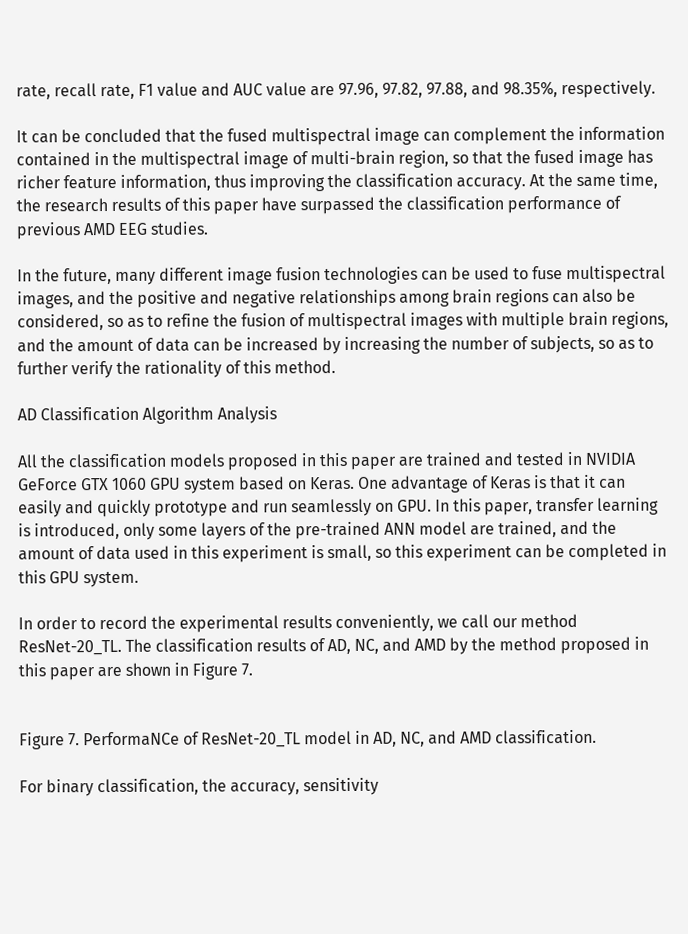rate, recall rate, F1 value and AUC value are 97.96, 97.82, 97.88, and 98.35%, respectively.

It can be concluded that the fused multispectral image can complement the information contained in the multispectral image of multi-brain region, so that the fused image has richer feature information, thus improving the classification accuracy. At the same time, the research results of this paper have surpassed the classification performance of previous AMD EEG studies.

In the future, many different image fusion technologies can be used to fuse multispectral images, and the positive and negative relationships among brain regions can also be considered, so as to refine the fusion of multispectral images with multiple brain regions, and the amount of data can be increased by increasing the number of subjects, so as to further verify the rationality of this method.

AD Classification Algorithm Analysis

All the classification models proposed in this paper are trained and tested in NVIDIA GeForce GTX 1060 GPU system based on Keras. One advantage of Keras is that it can easily and quickly prototype and run seamlessly on GPU. In this paper, transfer learning is introduced, only some layers of the pre-trained ANN model are trained, and the amount of data used in this experiment is small, so this experiment can be completed in this GPU system.

In order to record the experimental results conveniently, we call our method ResNet-20_TL. The classification results of AD, NC, and AMD by the method proposed in this paper are shown in Figure 7.


Figure 7. PerformaNCe of ResNet-20_TL model in AD, NC, and AMD classification.

For binary classification, the accuracy, sensitivity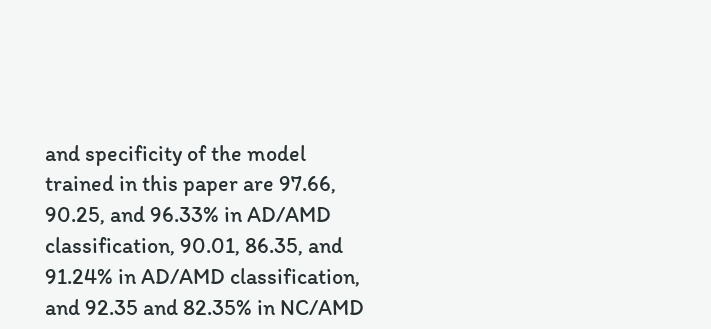and specificity of the model trained in this paper are 97.66, 90.25, and 96.33% in AD/AMD classification, 90.01, 86.35, and 91.24% in AD/AMD classification, and 92.35 and 82.35% in NC/AMD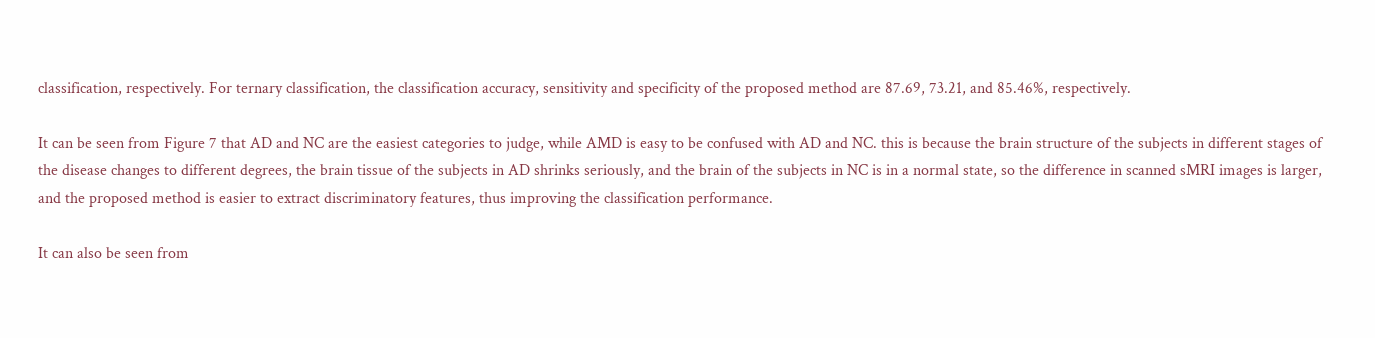classification, respectively. For ternary classification, the classification accuracy, sensitivity and specificity of the proposed method are 87.69, 73.21, and 85.46%, respectively.

It can be seen from Figure 7 that AD and NC are the easiest categories to judge, while AMD is easy to be confused with AD and NC. this is because the brain structure of the subjects in different stages of the disease changes to different degrees, the brain tissue of the subjects in AD shrinks seriously, and the brain of the subjects in NC is in a normal state, so the difference in scanned sMRI images is larger, and the proposed method is easier to extract discriminatory features, thus improving the classification performance.

It can also be seen from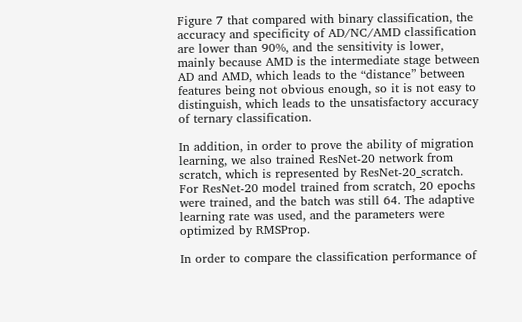Figure 7 that compared with binary classification, the accuracy and specificity of AD/NC/AMD classification are lower than 90%, and the sensitivity is lower, mainly because AMD is the intermediate stage between AD and AMD, which leads to the “distance” between features being not obvious enough, so it is not easy to distinguish, which leads to the unsatisfactory accuracy of ternary classification.

In addition, in order to prove the ability of migration learning, we also trained ResNet-20 network from scratch, which is represented by ResNet-20_scratch. For ResNet-20 model trained from scratch, 20 epochs were trained, and the batch was still 64. The adaptive learning rate was used, and the parameters were optimized by RMSProp.

In order to compare the classification performance of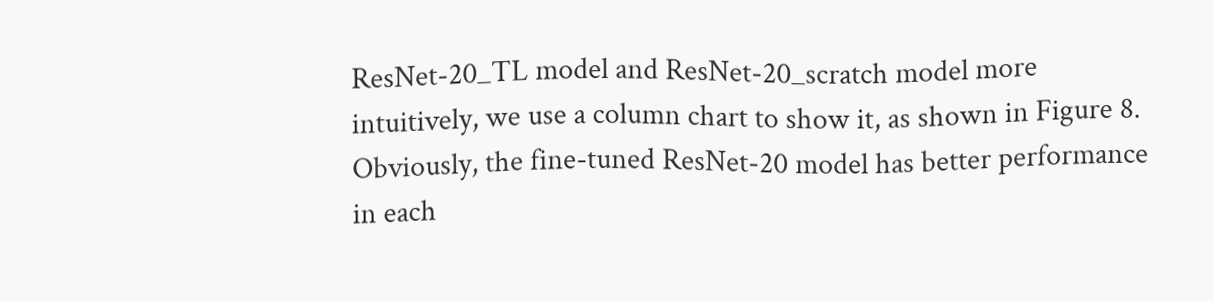ResNet-20_TL model and ResNet-20_scratch model more intuitively, we use a column chart to show it, as shown in Figure 8. Obviously, the fine-tuned ResNet-20 model has better performance in each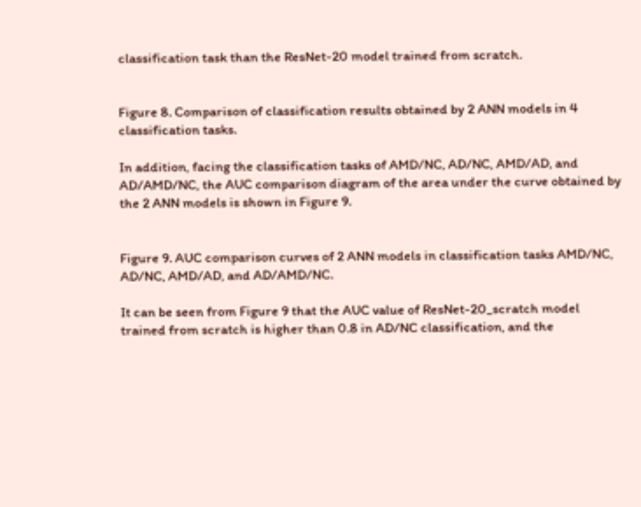classification task than the ResNet-20 model trained from scratch.


Figure 8. Comparison of classification results obtained by 2 ANN models in 4 classification tasks.

In addition, facing the classification tasks of AMD/NC, AD/NC, AMD/AD, and AD/AMD/NC, the AUC comparison diagram of the area under the curve obtained by the 2 ANN models is shown in Figure 9.


Figure 9. AUC comparison curves of 2 ANN models in classification tasks AMD/NC, AD/NC, AMD/AD, and AD/AMD/NC.

It can be seen from Figure 9 that the AUC value of ResNet-20_scratch model trained from scratch is higher than 0.8 in AD/NC classification, and the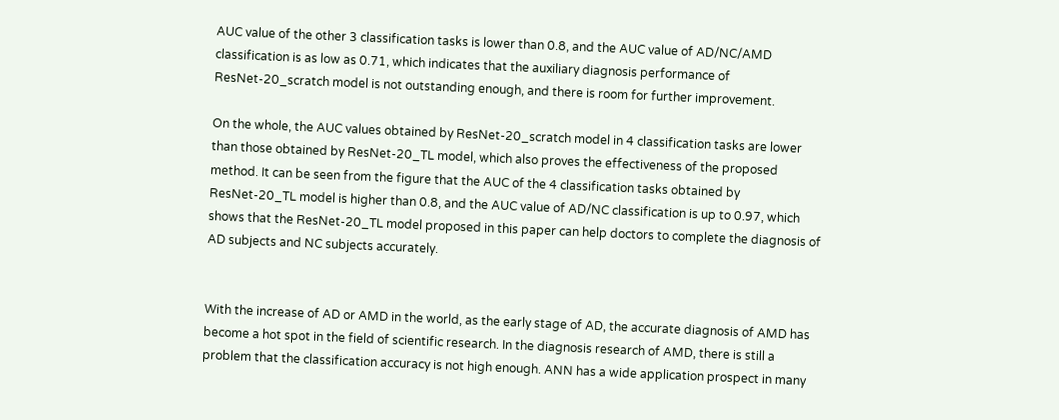AUC value of the other 3 classification tasks is lower than 0.8, and the AUC value of AD/NC/AMD classification is as low as 0.71, which indicates that the auxiliary diagnosis performance of ResNet-20_scratch model is not outstanding enough, and there is room for further improvement.

On the whole, the AUC values obtained by ResNet-20_scratch model in 4 classification tasks are lower than those obtained by ResNet-20_TL model, which also proves the effectiveness of the proposed method. It can be seen from the figure that the AUC of the 4 classification tasks obtained by ResNet-20_TL model is higher than 0.8, and the AUC value of AD/NC classification is up to 0.97, which shows that the ResNet-20_TL model proposed in this paper can help doctors to complete the diagnosis of AD subjects and NC subjects accurately.


With the increase of AD or AMD in the world, as the early stage of AD, the accurate diagnosis of AMD has become a hot spot in the field of scientific research. In the diagnosis research of AMD, there is still a problem that the classification accuracy is not high enough. ANN has a wide application prospect in many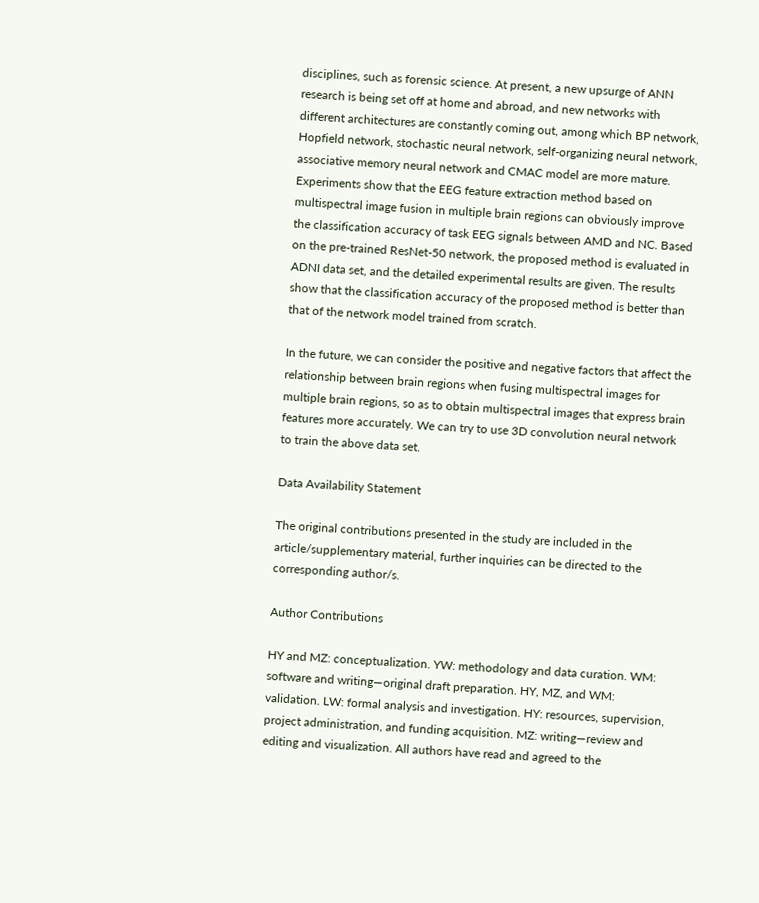disciplines, such as forensic science. At present, a new upsurge of ANN research is being set off at home and abroad, and new networks with different architectures are constantly coming out, among which BP network, Hopfield network, stochastic neural network, self-organizing neural network, associative memory neural network and CMAC model are more mature. Experiments show that the EEG feature extraction method based on multispectral image fusion in multiple brain regions can obviously improve the classification accuracy of task EEG signals between AMD and NC. Based on the pre-trained ResNet-50 network, the proposed method is evaluated in ADNI data set, and the detailed experimental results are given. The results show that the classification accuracy of the proposed method is better than that of the network model trained from scratch.

In the future, we can consider the positive and negative factors that affect the relationship between brain regions when fusing multispectral images for multiple brain regions, so as to obtain multispectral images that express brain features more accurately. We can try to use 3D convolution neural network to train the above data set.

Data Availability Statement

The original contributions presented in the study are included in the article/supplementary material, further inquiries can be directed to the corresponding author/s.

Author Contributions

HY and MZ: conceptualization. YW: methodology and data curation. WM: software and writing—original draft preparation. HY, MZ, and WM: validation. LW: formal analysis and investigation. HY: resources, supervision, project administration, and funding acquisition. MZ: writing—review and editing and visualization. All authors have read and agreed to the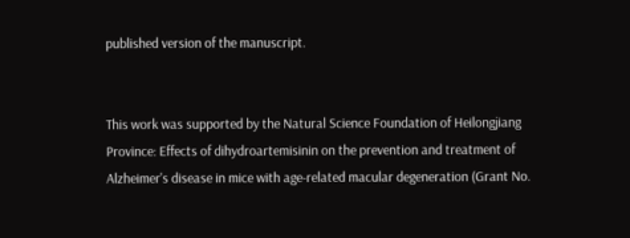published version of the manuscript.


This work was supported by the Natural Science Foundation of Heilongjiang Province: Effects of dihydroartemisinin on the prevention and treatment of Alzheimer's disease in mice with age-related macular degeneration (Grant No.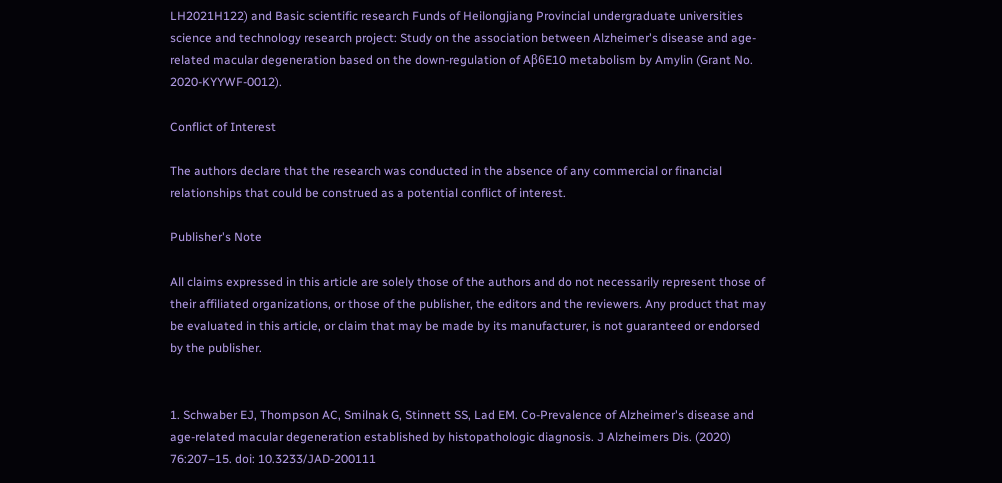LH2021H122) and Basic scientific research Funds of Heilongjiang Provincial undergraduate universities science and technology research project: Study on the association between Alzheimer's disease and age-related macular degeneration based on the down-regulation of Aβ6E10 metabolism by Amylin (Grant No. 2020-KYYWF-0012).

Conflict of Interest

The authors declare that the research was conducted in the absence of any commercial or financial relationships that could be construed as a potential conflict of interest.

Publisher's Note

All claims expressed in this article are solely those of the authors and do not necessarily represent those of their affiliated organizations, or those of the publisher, the editors and the reviewers. Any product that may be evaluated in this article, or claim that may be made by its manufacturer, is not guaranteed or endorsed by the publisher.


1. Schwaber EJ, Thompson AC, Smilnak G, Stinnett SS, Lad EM. Co-Prevalence of Alzheimer's disease and age-related macular degeneration established by histopathologic diagnosis. J Alzheimers Dis. (2020) 76:207–15. doi: 10.3233/JAD-200111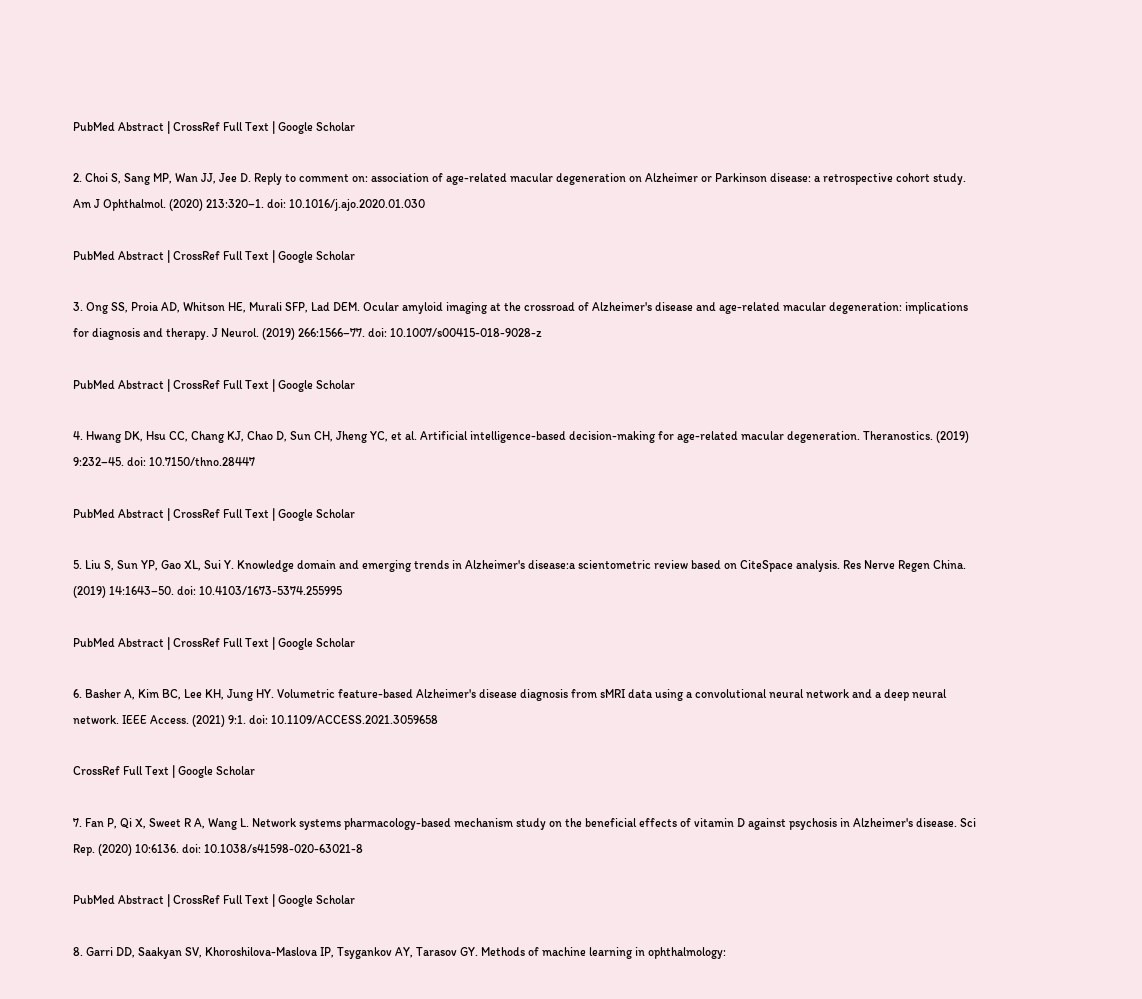PubMed Abstract | CrossRef Full Text | Google Scholar

2. Choi S, Sang MP, Wan JJ, Jee D. Reply to comment on: association of age-related macular degeneration on Alzheimer or Parkinson disease: a retrospective cohort study. Am J Ophthalmol. (2020) 213:320–1. doi: 10.1016/j.ajo.2020.01.030

PubMed Abstract | CrossRef Full Text | Google Scholar

3. Ong SS, Proia AD, Whitson HE, Murali SFP, Lad DEM. Ocular amyloid imaging at the crossroad of Alzheimer's disease and age-related macular degeneration: implications for diagnosis and therapy. J Neurol. (2019) 266:1566–77. doi: 10.1007/s00415-018-9028-z

PubMed Abstract | CrossRef Full Text | Google Scholar

4. Hwang DK, Hsu CC, Chang KJ, Chao D, Sun CH, Jheng YC, et al. Artificial intelligence-based decision-making for age-related macular degeneration. Theranostics. (2019) 9:232–45. doi: 10.7150/thno.28447

PubMed Abstract | CrossRef Full Text | Google Scholar

5. Liu S, Sun YP, Gao XL, Sui Y. Knowledge domain and emerging trends in Alzheimer's disease:a scientometric review based on CiteSpace analysis. Res Nerve Regen China. (2019) 14:1643–50. doi: 10.4103/1673-5374.255995

PubMed Abstract | CrossRef Full Text | Google Scholar

6. Basher A, Kim BC, Lee KH, Jung HY. Volumetric feature-based Alzheimer's disease diagnosis from sMRI data using a convolutional neural network and a deep neural network. IEEE Access. (2021) 9:1. doi: 10.1109/ACCESS.2021.3059658

CrossRef Full Text | Google Scholar

7. Fan P, Qi X, Sweet R A, Wang L. Network systems pharmacology-based mechanism study on the beneficial effects of vitamin D against psychosis in Alzheimer's disease. Sci Rep. (2020) 10:6136. doi: 10.1038/s41598-020-63021-8

PubMed Abstract | CrossRef Full Text | Google Scholar

8. Garri DD, Saakyan SV, Khoroshilova-Maslova IP, Tsygankov AY, Tarasov GY. Methods of machine learning in ophthalmology: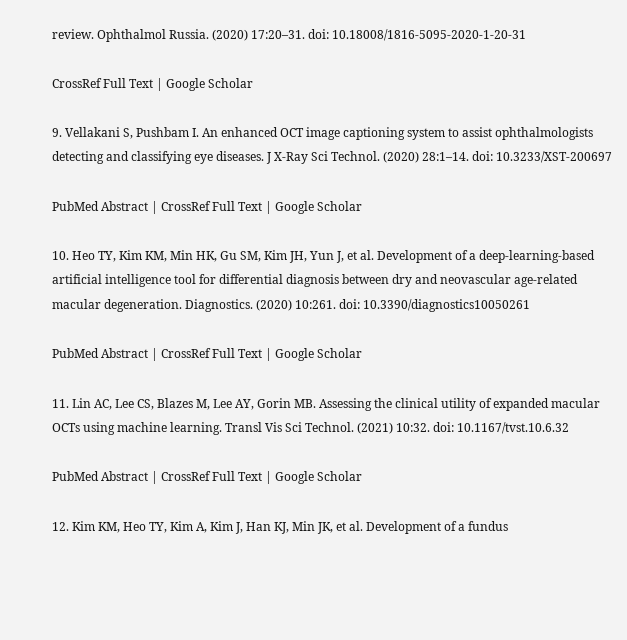review. Ophthalmol Russia. (2020) 17:20–31. doi: 10.18008/1816-5095-2020-1-20-31

CrossRef Full Text | Google Scholar

9. Vellakani S, Pushbam I. An enhanced OCT image captioning system to assist ophthalmologists detecting and classifying eye diseases. J X-Ray Sci Technol. (2020) 28:1–14. doi: 10.3233/XST-200697

PubMed Abstract | CrossRef Full Text | Google Scholar

10. Heo TY, Kim KM, Min HK, Gu SM, Kim JH, Yun J, et al. Development of a deep-learning-based artificial intelligence tool for differential diagnosis between dry and neovascular age-related macular degeneration. Diagnostics. (2020) 10:261. doi: 10.3390/diagnostics10050261

PubMed Abstract | CrossRef Full Text | Google Scholar

11. Lin AC, Lee CS, Blazes M, Lee AY, Gorin MB. Assessing the clinical utility of expanded macular OCTs using machine learning. Transl Vis Sci Technol. (2021) 10:32. doi: 10.1167/tvst.10.6.32

PubMed Abstract | CrossRef Full Text | Google Scholar

12. Kim KM, Heo TY, Kim A, Kim J, Han KJ, Min JK, et al. Development of a fundus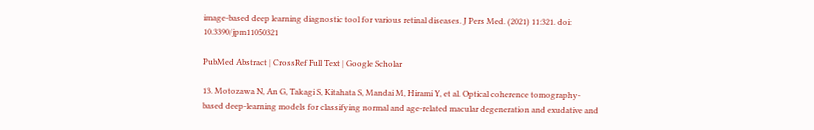image-based deep learning diagnostic tool for various retinal diseases. J Pers Med. (2021) 11:321. doi: 10.3390/jpm11050321

PubMed Abstract | CrossRef Full Text | Google Scholar

13. Motozawa N, An G, Takagi S, Kitahata S, Mandai M, Hirami Y, et al. Optical coherence tomography-based deep-learning models for classifying normal and age-related macular degeneration and exudative and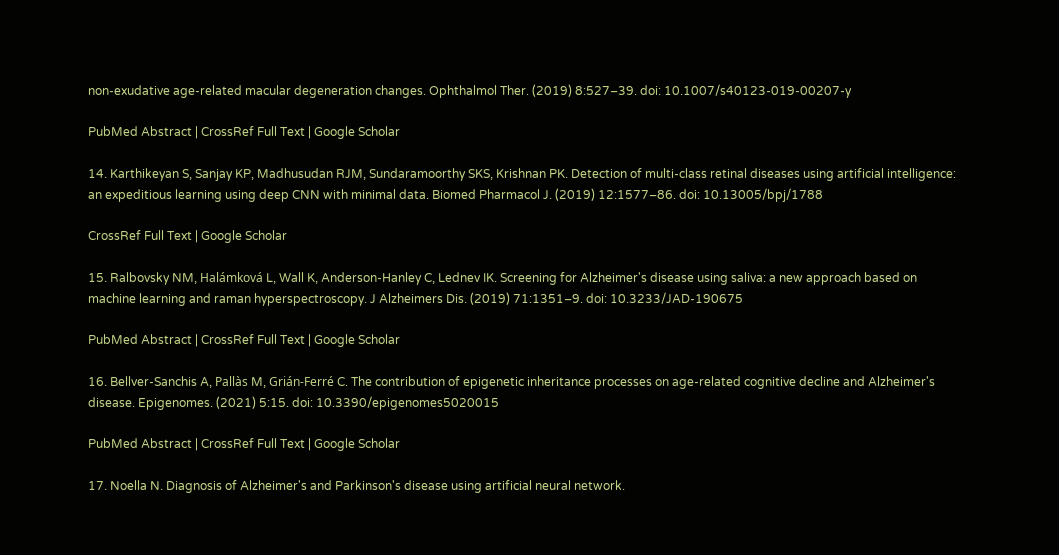non-exudative age-related macular degeneration changes. Ophthalmol Ther. (2019) 8:527–39. doi: 10.1007/s40123-019-00207-y

PubMed Abstract | CrossRef Full Text | Google Scholar

14. Karthikeyan S, Sanjay KP, Madhusudan RJM, Sundaramoorthy SKS, Krishnan PK. Detection of multi-class retinal diseases using artificial intelligence: an expeditious learning using deep CNN with minimal data. Biomed Pharmacol J. (2019) 12:1577–86. doi: 10.13005/bpj/1788

CrossRef Full Text | Google Scholar

15. Ralbovsky NM, Halámková L, Wall K, Anderson-Hanley C, Lednev IK. Screening for Alzheimer's disease using saliva: a new approach based on machine learning and raman hyperspectroscopy. J Alzheimers Dis. (2019) 71:1351–9. doi: 10.3233/JAD-190675

PubMed Abstract | CrossRef Full Text | Google Scholar

16. Bellver-Sanchis A, Pallàs M, Grián-Ferré C. The contribution of epigenetic inheritance processes on age-related cognitive decline and Alzheimer's disease. Epigenomes. (2021) 5:15. doi: 10.3390/epigenomes5020015

PubMed Abstract | CrossRef Full Text | Google Scholar

17. Noella N. Diagnosis of Alzheimer's and Parkinson's disease using artificial neural network.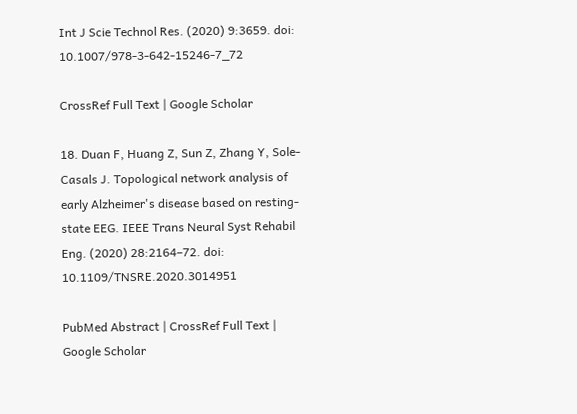Int J Scie Technol Res. (2020) 9:3659. doi: 10.1007/978-3-642-15246-7_72

CrossRef Full Text | Google Scholar

18. Duan F, Huang Z, Sun Z, Zhang Y, Sole-Casals J. Topological network analysis of early Alzheimer's disease based on resting-state EEG. IEEE Trans Neural Syst Rehabil Eng. (2020) 28:2164–72. doi: 10.1109/TNSRE.2020.3014951

PubMed Abstract | CrossRef Full Text | Google Scholar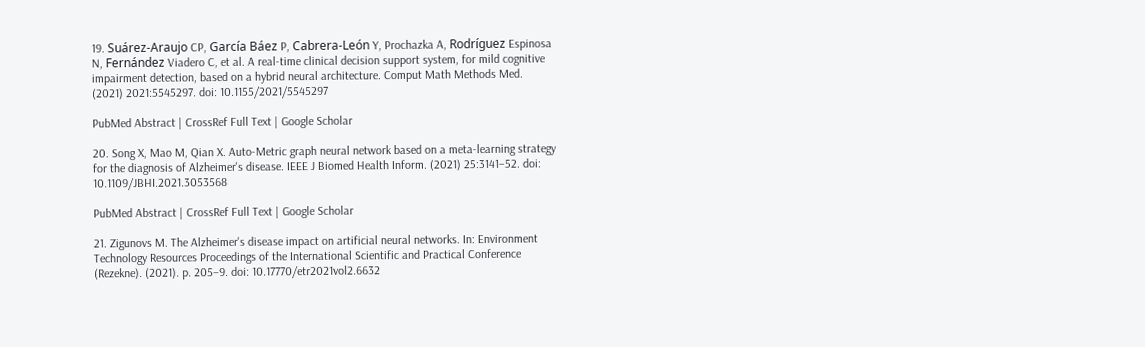19. Suárez-Araujo CP, García Báez P, Cabrera-León Y, Prochazka A, Rodríguez Espinosa N, Fernández Viadero C, et al. A real-time clinical decision support system, for mild cognitive impairment detection, based on a hybrid neural architecture. Comput Math Methods Med. (2021) 2021:5545297. doi: 10.1155/2021/5545297

PubMed Abstract | CrossRef Full Text | Google Scholar

20. Song X, Mao M, Qian X. Auto-Metric graph neural network based on a meta-learning strategy for the diagnosis of Alzheimer's disease. IEEE J Biomed Health Inform. (2021) 25:3141–52. doi: 10.1109/JBHI.2021.3053568

PubMed Abstract | CrossRef Full Text | Google Scholar

21. Zigunovs M. The Alzheimer's disease impact on artificial neural networks. In: Environment Technology Resources Proceedings of the International Scientific and Practical Conference (Rezekne). (2021). p. 205–9. doi: 10.17770/etr2021vol2.6632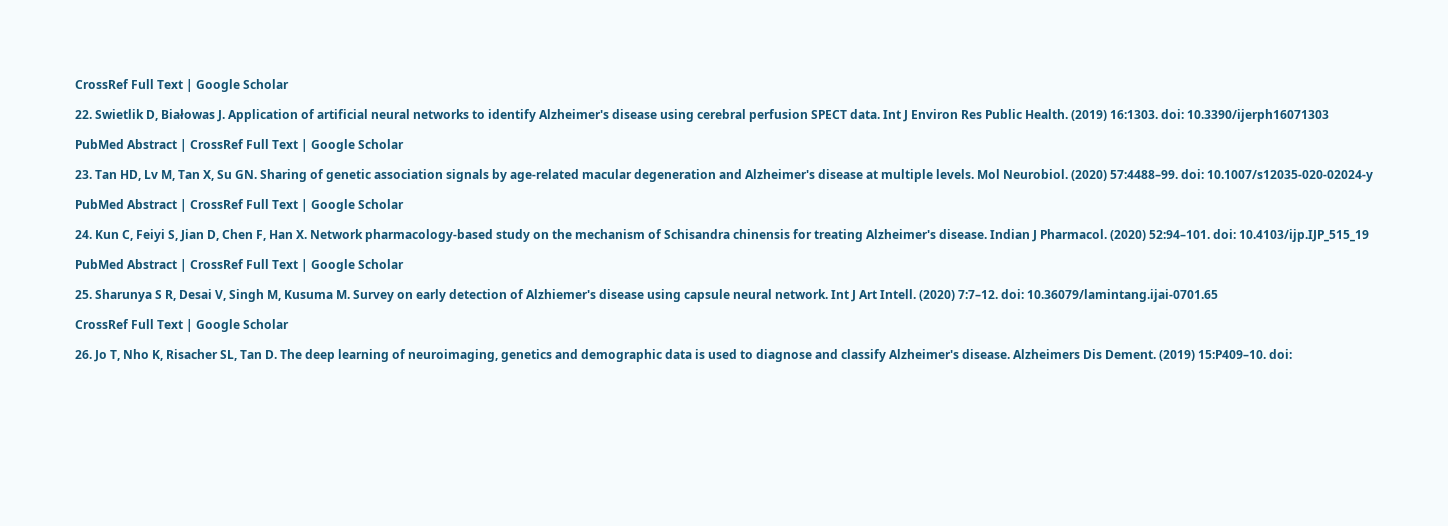CrossRef Full Text | Google Scholar

22. Swietlik D, Białowas J. Application of artificial neural networks to identify Alzheimer's disease using cerebral perfusion SPECT data. Int J Environ Res Public Health. (2019) 16:1303. doi: 10.3390/ijerph16071303

PubMed Abstract | CrossRef Full Text | Google Scholar

23. Tan HD, Lv M, Tan X, Su GN. Sharing of genetic association signals by age-related macular degeneration and Alzheimer's disease at multiple levels. Mol Neurobiol. (2020) 57:4488–99. doi: 10.1007/s12035-020-02024-y

PubMed Abstract | CrossRef Full Text | Google Scholar

24. Kun C, Feiyi S, Jian D, Chen F, Han X. Network pharmacology-based study on the mechanism of Schisandra chinensis for treating Alzheimer's disease. Indian J Pharmacol. (2020) 52:94–101. doi: 10.4103/ijp.IJP_515_19

PubMed Abstract | CrossRef Full Text | Google Scholar

25. Sharunya S R, Desai V, Singh M, Kusuma M. Survey on early detection of Alzhiemer's disease using capsule neural network. Int J Art Intell. (2020) 7:7–12. doi: 10.36079/lamintang.ijai-0701.65

CrossRef Full Text | Google Scholar

26. Jo T, Nho K, Risacher SL, Tan D. The deep learning of neuroimaging, genetics and demographic data is used to diagnose and classify Alzheimer's disease. Alzheimers Dis Dement. (2019) 15:P409–10. doi: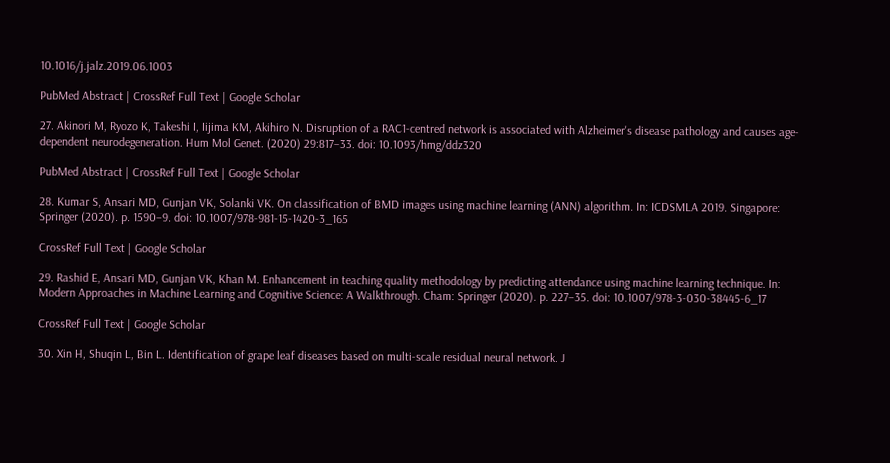10.1016/j.jalz.2019.06.1003

PubMed Abstract | CrossRef Full Text | Google Scholar

27. Akinori M, Ryozo K, Takeshi I, Iijima KM, Akihiro N. Disruption of a RAC1-centred network is associated with Alzheimer's disease pathology and causes age-dependent neurodegeneration. Hum Mol Genet. (2020) 29:817–33. doi: 10.1093/hmg/ddz320

PubMed Abstract | CrossRef Full Text | Google Scholar

28. Kumar S, Ansari MD, Gunjan VK, Solanki VK. On classification of BMD images using machine learning (ANN) algorithm. In: ICDSMLA 2019. Singapore: Springer (2020). p. 1590–9. doi: 10.1007/978-981-15-1420-3_165

CrossRef Full Text | Google Scholar

29. Rashid E, Ansari MD, Gunjan VK, Khan M. Enhancement in teaching quality methodology by predicting attendance using machine learning technique. In: Modern Approaches in Machine Learning and Cognitive Science: A Walkthrough. Cham: Springer (2020). p. 227–35. doi: 10.1007/978-3-030-38445-6_17

CrossRef Full Text | Google Scholar

30. Xin H, Shuqin L, Bin L. Identification of grape leaf diseases based on multi-scale residual neural network. J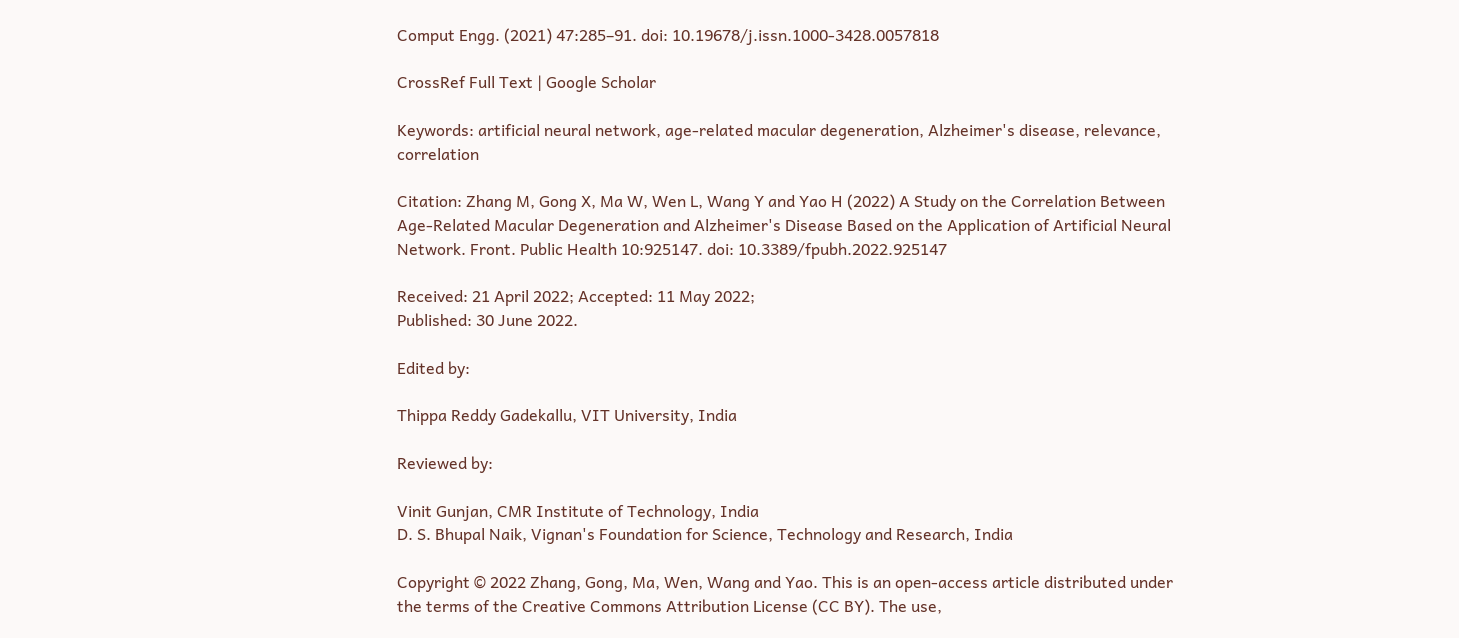Comput Engg. (2021) 47:285–91. doi: 10.19678/j.issn.1000-3428.0057818

CrossRef Full Text | Google Scholar

Keywords: artificial neural network, age-related macular degeneration, Alzheimer's disease, relevance, correlation

Citation: Zhang M, Gong X, Ma W, Wen L, Wang Y and Yao H (2022) A Study on the Correlation Between Age-Related Macular Degeneration and Alzheimer's Disease Based on the Application of Artificial Neural Network. Front. Public Health 10:925147. doi: 10.3389/fpubh.2022.925147

Received: 21 April 2022; Accepted: 11 May 2022;
Published: 30 June 2022.

Edited by:

Thippa Reddy Gadekallu, VIT University, India

Reviewed by:

Vinit Gunjan, CMR Institute of Technology, India
D. S. Bhupal Naik, Vignan's Foundation for Science, Technology and Research, India

Copyright © 2022 Zhang, Gong, Ma, Wen, Wang and Yao. This is an open-access article distributed under the terms of the Creative Commons Attribution License (CC BY). The use,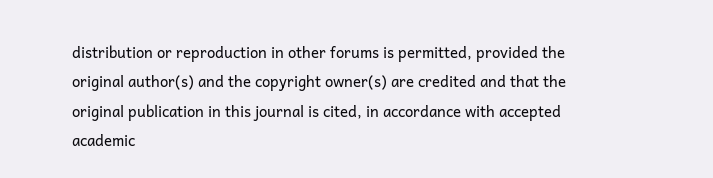distribution or reproduction in other forums is permitted, provided the original author(s) and the copyright owner(s) are credited and that the original publication in this journal is cited, in accordance with accepted academic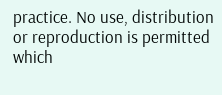practice. No use, distribution or reproduction is permitted which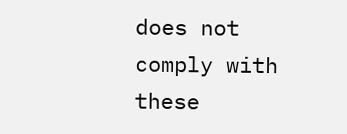does not comply with these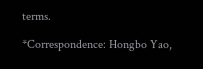terms.

*Correspondence: Hongbo Yao,